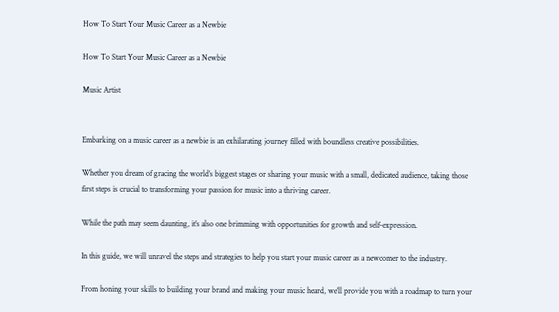How To Start Your Music Career as a Newbie

How To Start Your Music Career as a Newbie

Music Artist


Embarking on a music career as a newbie is an exhilarating journey filled with boundless creative possibilities.

Whether you dream of gracing the world’s biggest stages or sharing your music with a small, dedicated audience, taking those first steps is crucial to transforming your passion for music into a thriving career.

While the path may seem daunting, it’s also one brimming with opportunities for growth and self-expression.

In this guide, we will unravel the steps and strategies to help you start your music career as a newcomer to the industry.

From honing your skills to building your brand and making your music heard, we’ll provide you with a roadmap to turn your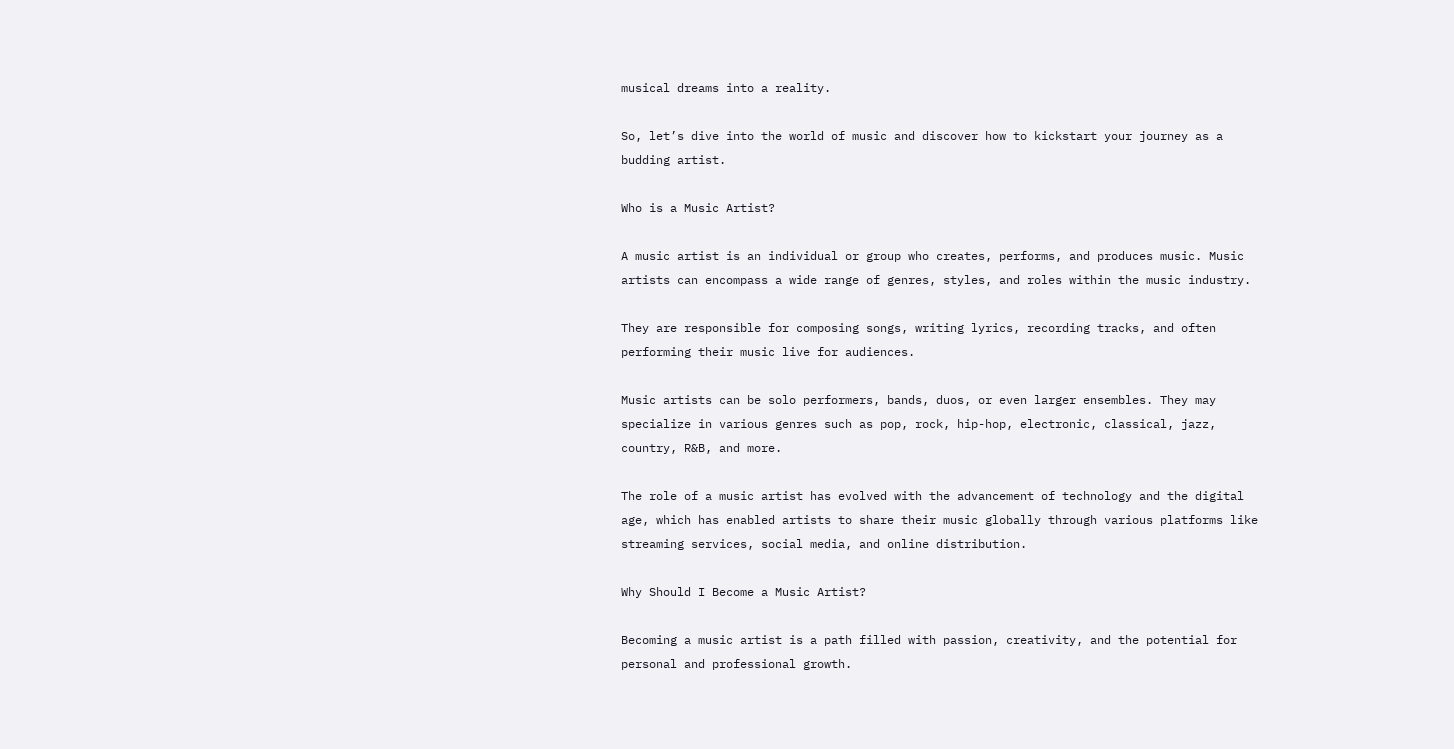musical dreams into a reality.

So, let’s dive into the world of music and discover how to kickstart your journey as a budding artist.

Who is a Music Artist?

A music artist is an individual or group who creates, performs, and produces music. Music artists can encompass a wide range of genres, styles, and roles within the music industry.

They are responsible for composing songs, writing lyrics, recording tracks, and often performing their music live for audiences.

Music artists can be solo performers, bands, duos, or even larger ensembles. They may specialize in various genres such as pop, rock, hip-hop, electronic, classical, jazz, country, R&B, and more.

The role of a music artist has evolved with the advancement of technology and the digital age, which has enabled artists to share their music globally through various platforms like streaming services, social media, and online distribution.

Why Should I Become a Music Artist?

Becoming a music artist is a path filled with passion, creativity, and the potential for personal and professional growth.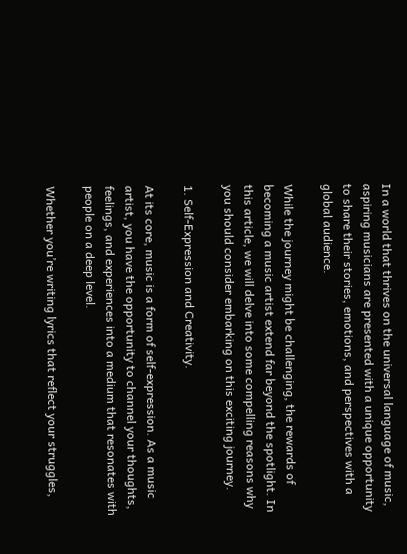In a world that thrives on the universal language of music, aspiring musicians are presented with a unique opportunity to share their stories, emotions, and perspectives with a global audience.

While the journey might be challenging, the rewards of becoming a music artist extend far beyond the spotlight. In this article, we will delve into some compelling reasons why you should consider embarking on this exciting journey.

1. Self-Expression and Creativity.

At its core, music is a form of self-expression. As a music artist, you have the opportunity to channel your thoughts, feelings, and experiences into a medium that resonates with people on a deep level.

Whether you’re writing lyrics that reflect your struggles,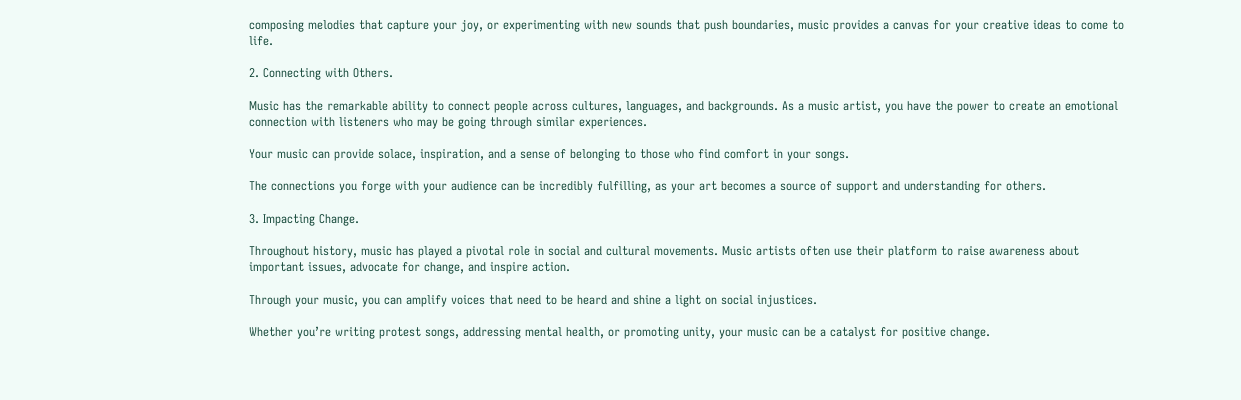composing melodies that capture your joy, or experimenting with new sounds that push boundaries, music provides a canvas for your creative ideas to come to life.

2. Connecting with Others.

Music has the remarkable ability to connect people across cultures, languages, and backgrounds. As a music artist, you have the power to create an emotional connection with listeners who may be going through similar experiences.

Your music can provide solace, inspiration, and a sense of belonging to those who find comfort in your songs.

The connections you forge with your audience can be incredibly fulfilling, as your art becomes a source of support and understanding for others.

3. Impacting Change.

Throughout history, music has played a pivotal role in social and cultural movements. Music artists often use their platform to raise awareness about important issues, advocate for change, and inspire action.

Through your music, you can amplify voices that need to be heard and shine a light on social injustices.

Whether you’re writing protest songs, addressing mental health, or promoting unity, your music can be a catalyst for positive change.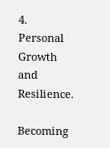4. Personal Growth and Resilience.

Becoming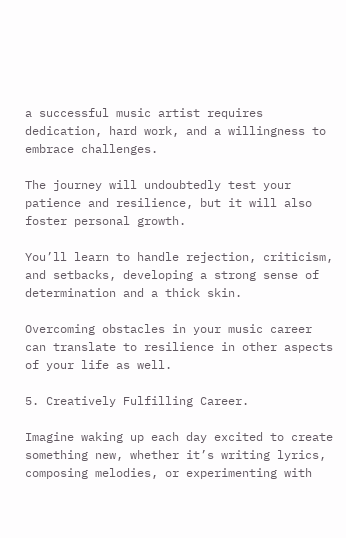a successful music artist requires dedication, hard work, and a willingness to embrace challenges.

The journey will undoubtedly test your patience and resilience, but it will also foster personal growth.

You’ll learn to handle rejection, criticism, and setbacks, developing a strong sense of determination and a thick skin.

Overcoming obstacles in your music career can translate to resilience in other aspects of your life as well.

5. Creatively Fulfilling Career.

Imagine waking up each day excited to create something new, whether it’s writing lyrics, composing melodies, or experimenting with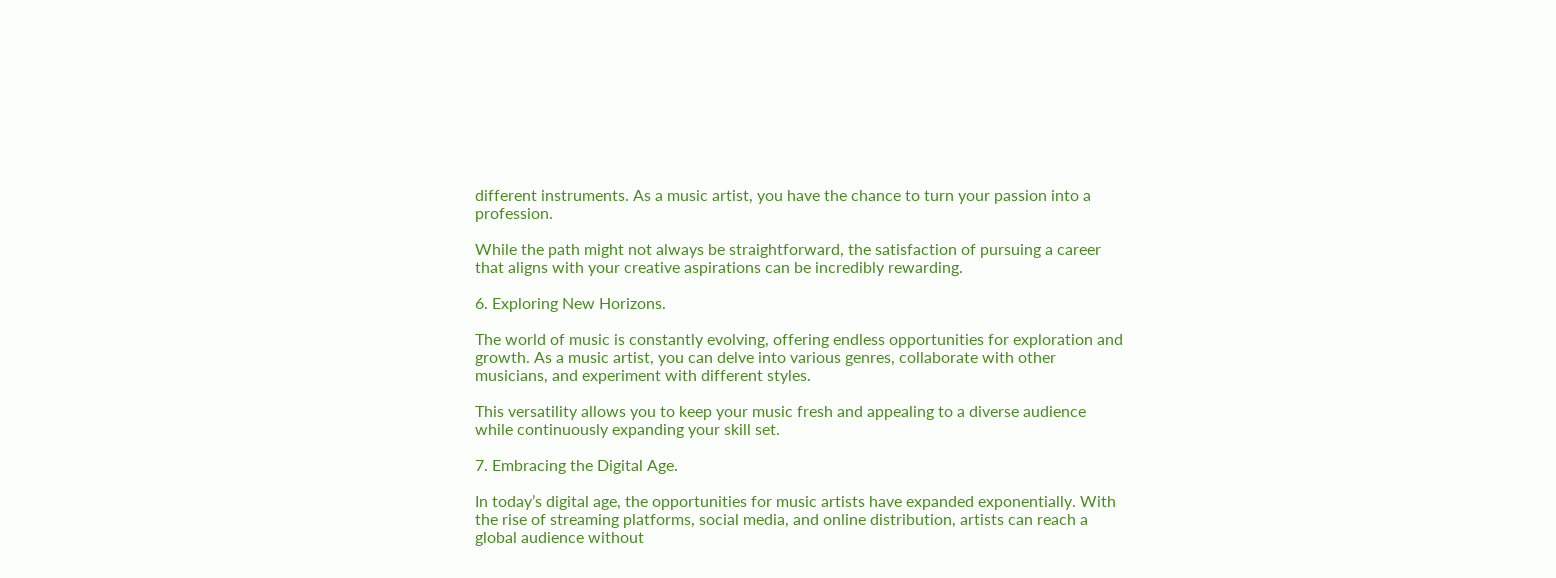different instruments. As a music artist, you have the chance to turn your passion into a profession.

While the path might not always be straightforward, the satisfaction of pursuing a career that aligns with your creative aspirations can be incredibly rewarding.

6. Exploring New Horizons.

The world of music is constantly evolving, offering endless opportunities for exploration and growth. As a music artist, you can delve into various genres, collaborate with other musicians, and experiment with different styles.

This versatility allows you to keep your music fresh and appealing to a diverse audience while continuously expanding your skill set.

7. Embracing the Digital Age.

In today’s digital age, the opportunities for music artists have expanded exponentially. With the rise of streaming platforms, social media, and online distribution, artists can reach a global audience without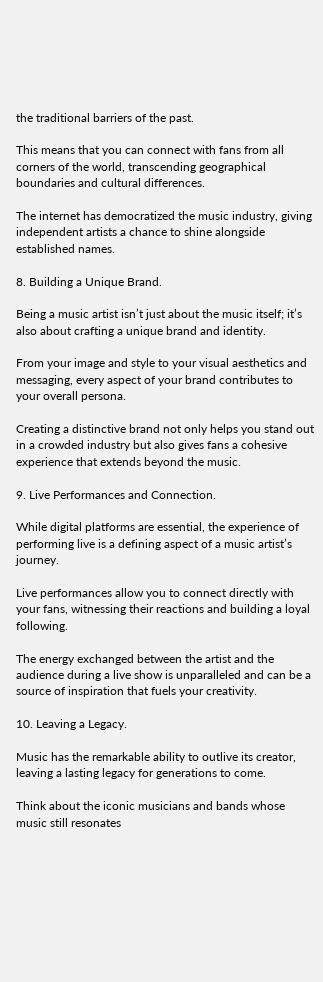the traditional barriers of the past.

This means that you can connect with fans from all corners of the world, transcending geographical boundaries and cultural differences.

The internet has democratized the music industry, giving independent artists a chance to shine alongside established names.

8. Building a Unique Brand.

Being a music artist isn’t just about the music itself; it’s also about crafting a unique brand and identity.

From your image and style to your visual aesthetics and messaging, every aspect of your brand contributes to your overall persona.

Creating a distinctive brand not only helps you stand out in a crowded industry but also gives fans a cohesive experience that extends beyond the music.

9. Live Performances and Connection.

While digital platforms are essential, the experience of performing live is a defining aspect of a music artist’s journey.

Live performances allow you to connect directly with your fans, witnessing their reactions and building a loyal following.

The energy exchanged between the artist and the audience during a live show is unparalleled and can be a source of inspiration that fuels your creativity.

10. Leaving a Legacy.

Music has the remarkable ability to outlive its creator, leaving a lasting legacy for generations to come.

Think about the iconic musicians and bands whose music still resonates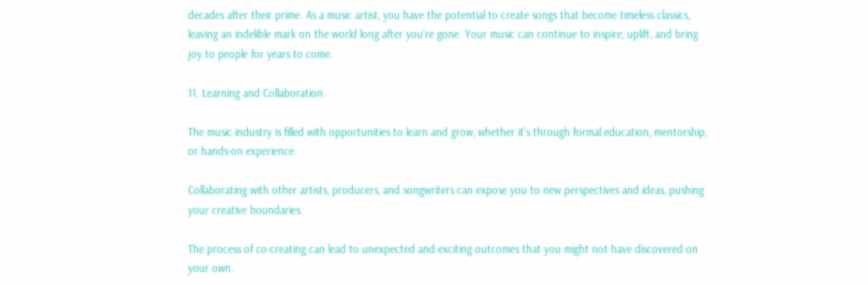decades after their prime. As a music artist, you have the potential to create songs that become timeless classics, leaving an indelible mark on the world long after you’re gone. Your music can continue to inspire, uplift, and bring joy to people for years to come.

11. Learning and Collaboration.

The music industry is filled with opportunities to learn and grow, whether it’s through formal education, mentorship, or hands-on experience.

Collaborating with other artists, producers, and songwriters can expose you to new perspectives and ideas, pushing your creative boundaries.

The process of co-creating can lead to unexpected and exciting outcomes that you might not have discovered on your own.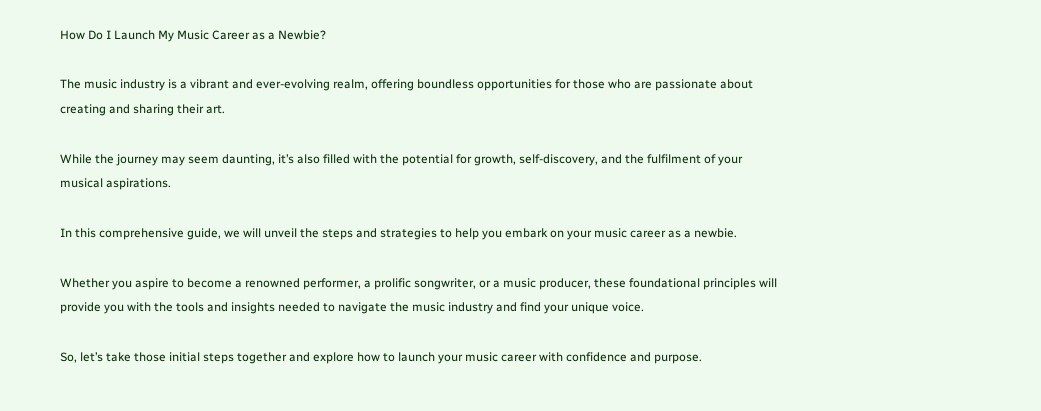How Do I Launch My Music Career as a Newbie?

The music industry is a vibrant and ever-evolving realm, offering boundless opportunities for those who are passionate about creating and sharing their art.

While the journey may seem daunting, it’s also filled with the potential for growth, self-discovery, and the fulfilment of your musical aspirations.

In this comprehensive guide, we will unveil the steps and strategies to help you embark on your music career as a newbie.

Whether you aspire to become a renowned performer, a prolific songwriter, or a music producer, these foundational principles will provide you with the tools and insights needed to navigate the music industry and find your unique voice.

So, let’s take those initial steps together and explore how to launch your music career with confidence and purpose.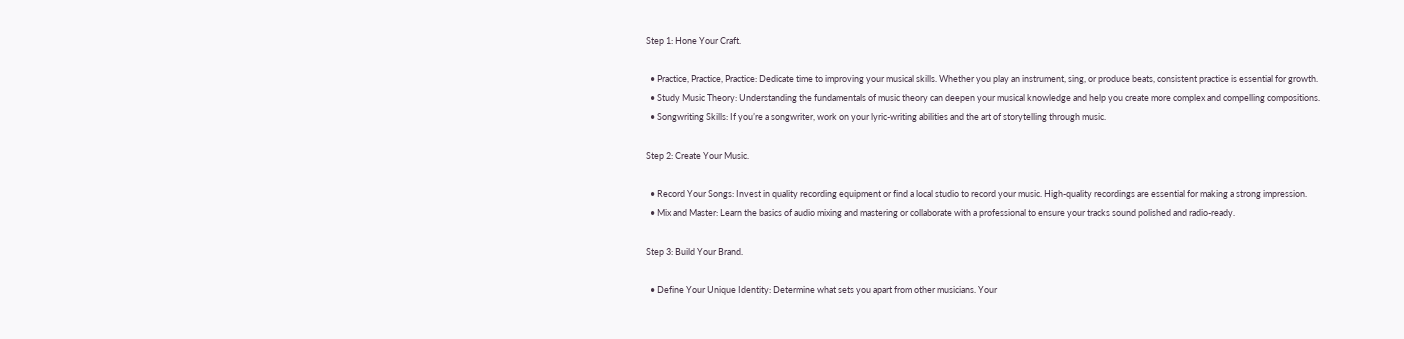Step 1: Hone Your Craft.

  • Practice, Practice, Practice: Dedicate time to improving your musical skills. Whether you play an instrument, sing, or produce beats, consistent practice is essential for growth.
  • Study Music Theory: Understanding the fundamentals of music theory can deepen your musical knowledge and help you create more complex and compelling compositions.
  • Songwriting Skills: If you’re a songwriter, work on your lyric-writing abilities and the art of storytelling through music.

Step 2: Create Your Music.

  • Record Your Songs: Invest in quality recording equipment or find a local studio to record your music. High-quality recordings are essential for making a strong impression.
  • Mix and Master: Learn the basics of audio mixing and mastering or collaborate with a professional to ensure your tracks sound polished and radio-ready.

Step 3: Build Your Brand.

  • Define Your Unique Identity: Determine what sets you apart from other musicians. Your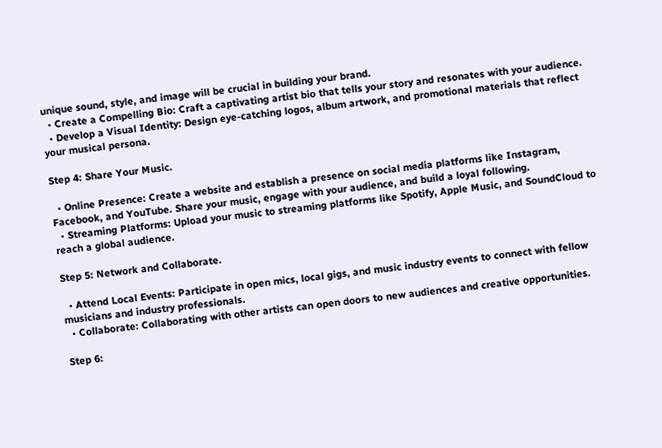unique sound, style, and image will be crucial in building your brand.
  • Create a Compelling Bio: Craft a captivating artist bio that tells your story and resonates with your audience.
  • Develop a Visual Identity: Design eye-catching logos, album artwork, and promotional materials that reflect your musical persona.

Step 4: Share Your Music.

  • Online Presence: Create a website and establish a presence on social media platforms like Instagram, Facebook, and YouTube. Share your music, engage with your audience, and build a loyal following.
  • Streaming Platforms: Upload your music to streaming platforms like Spotify, Apple Music, and SoundCloud to reach a global audience.

Step 5: Network and Collaborate.

  • Attend Local Events: Participate in open mics, local gigs, and music industry events to connect with fellow musicians and industry professionals.
  • Collaborate: Collaborating with other artists can open doors to new audiences and creative opportunities.

Step 6: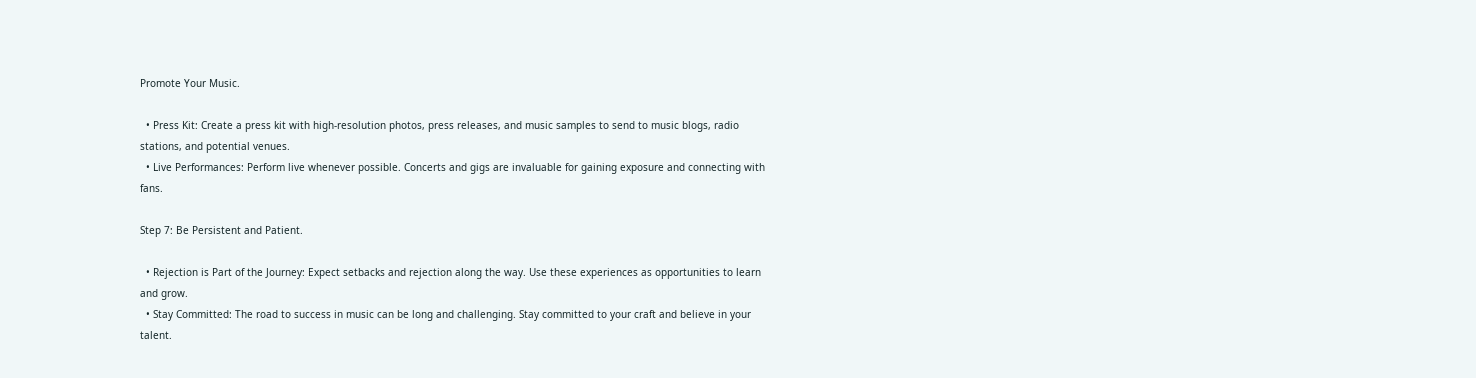Promote Your Music.

  • Press Kit: Create a press kit with high-resolution photos, press releases, and music samples to send to music blogs, radio stations, and potential venues.
  • Live Performances: Perform live whenever possible. Concerts and gigs are invaluable for gaining exposure and connecting with fans.

Step 7: Be Persistent and Patient.

  • Rejection is Part of the Journey: Expect setbacks and rejection along the way. Use these experiences as opportunities to learn and grow.
  • Stay Committed: The road to success in music can be long and challenging. Stay committed to your craft and believe in your talent.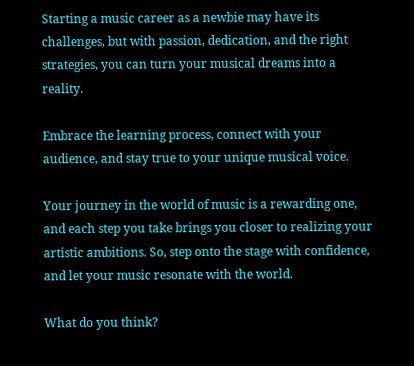Starting a music career as a newbie may have its challenges, but with passion, dedication, and the right strategies, you can turn your musical dreams into a reality.

Embrace the learning process, connect with your audience, and stay true to your unique musical voice.

Your journey in the world of music is a rewarding one, and each step you take brings you closer to realizing your artistic ambitions. So, step onto the stage with confidence, and let your music resonate with the world.

What do you think?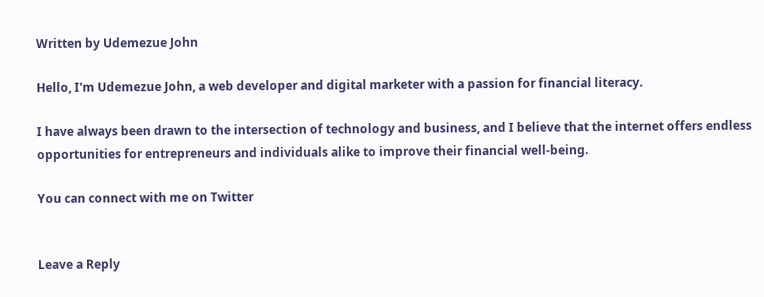Written by Udemezue John

Hello, I'm Udemezue John, a web developer and digital marketer with a passion for financial literacy.

I have always been drawn to the intersection of technology and business, and I believe that the internet offers endless opportunities for entrepreneurs and individuals alike to improve their financial well-being.

You can connect with me on Twitter


Leave a Reply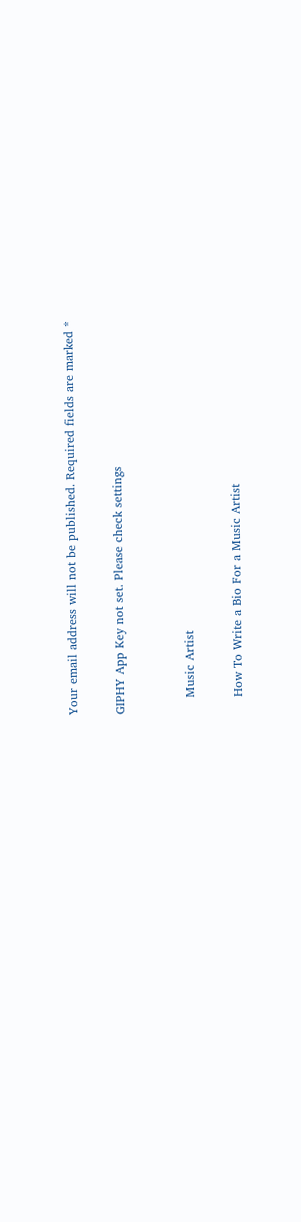Your email address will not be published. Required fields are marked *

GIPHY App Key not set. Please check settings


    Music Artist

    How To Write a Bio For a Music Artist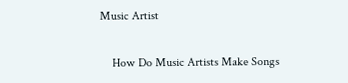Music Artist

    How Do Music Artists Make Songs